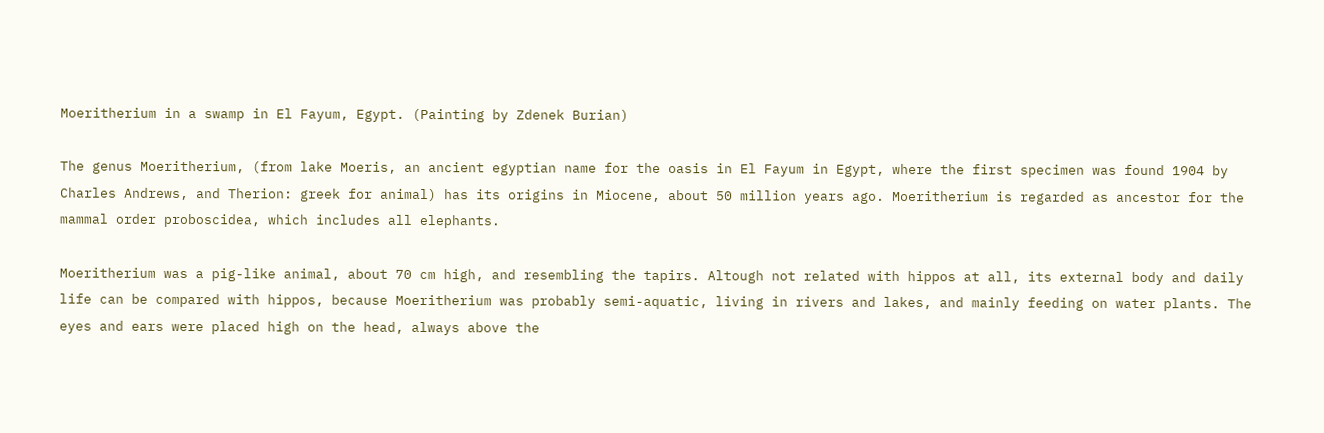Moeritherium in a swamp in El Fayum, Egypt. (Painting by Zdenek Burian)

The genus Moeritherium, (from lake Moeris, an ancient egyptian name for the oasis in El Fayum in Egypt, where the first specimen was found 1904 by Charles Andrews, and Therion: greek for animal) has its origins in Miocene, about 50 million years ago. Moeritherium is regarded as ancestor for the mammal order proboscidea, which includes all elephants.

Moeritherium was a pig-like animal, about 70 cm high, and resembling the tapirs. Altough not related with hippos at all, its external body and daily life can be compared with hippos, because Moeritherium was probably semi-aquatic, living in rivers and lakes, and mainly feeding on water plants. The eyes and ears were placed high on the head, always above the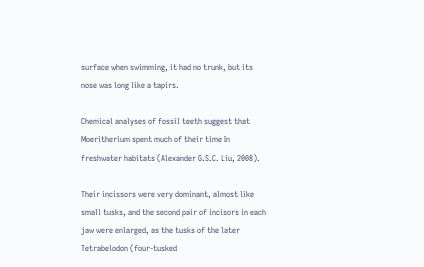surface when swimming, it had no trunk, but its nose was long like a tapirs.

Chemical analyses of fossil teeth suggest that Moeritherium spent much of their time In freshwater habitats (Alexander G.S.C. Liu, 2008).

Their incissors were very dominant, almost like small tusks, and the second pair of incisors in each jaw were enlarged, as the tusks of the later Tetrabelodon (four-tusked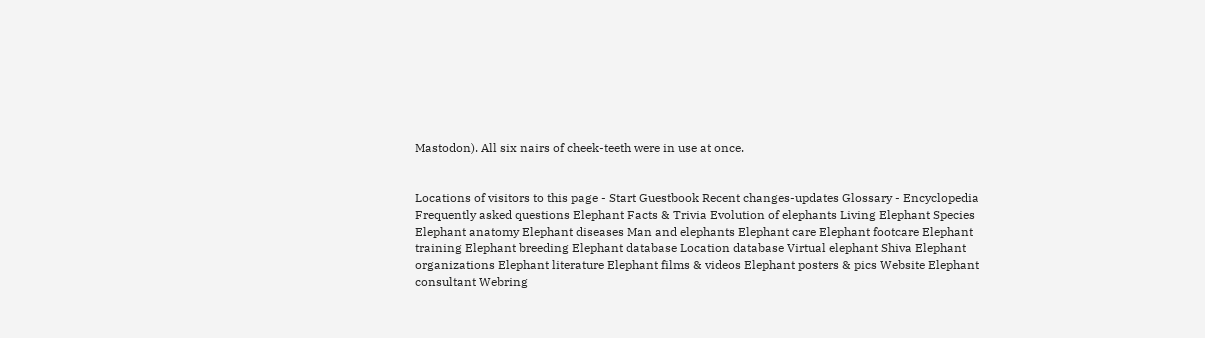Mastodon). All six nairs of cheek-teeth were in use at once.


Locations of visitors to this page - Start Guestbook Recent changes-updates Glossary - Encyclopedia Frequently asked questions Elephant Facts & Trivia Evolution of elephants Living Elephant Species Elephant anatomy Elephant diseases Man and elephants Elephant care Elephant footcare Elephant training Elephant breeding Elephant database Location database Virtual elephant Shiva Elephant organizations Elephant literature Elephant films & videos Elephant posters & pics Website Elephant consultant Webring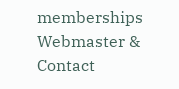memberships Webmaster & Contact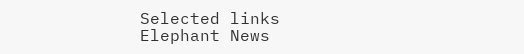Selected links Elephant News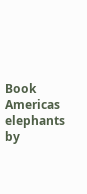Book Americas elephants by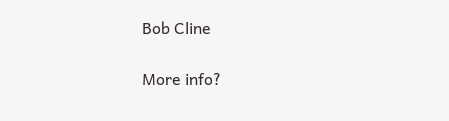Bob Cline

More info?